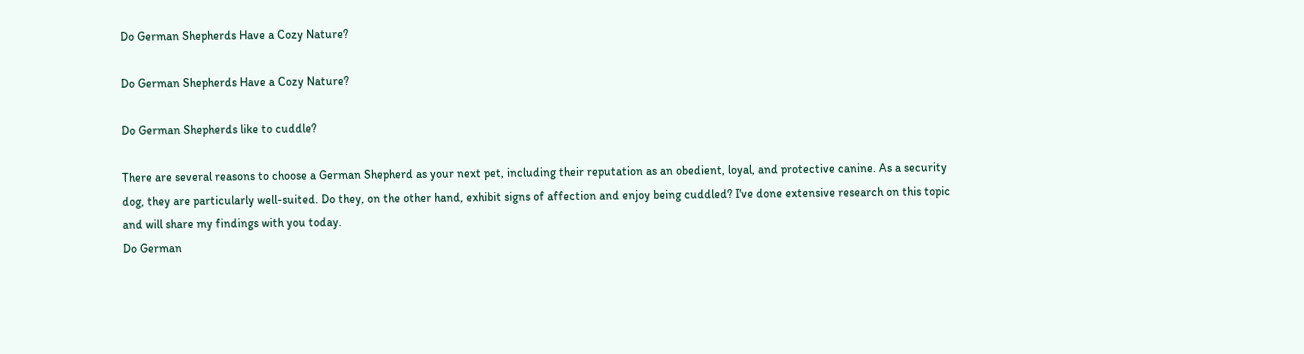Do German Shepherds Have a Cozy Nature?

Do German Shepherds Have a Cozy Nature?

Do German Shepherds like to cuddle?

There are several reasons to choose a German Shepherd as your next pet, including their reputation as an obedient, loyal, and protective canine. As a security dog, they are particularly well-suited. Do they, on the other hand, exhibit signs of affection and enjoy being cuddled? I've done extensive research on this topic and will share my findings with you today.
Do German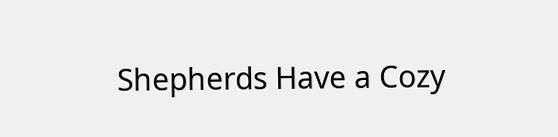Shepherds Have a Cozy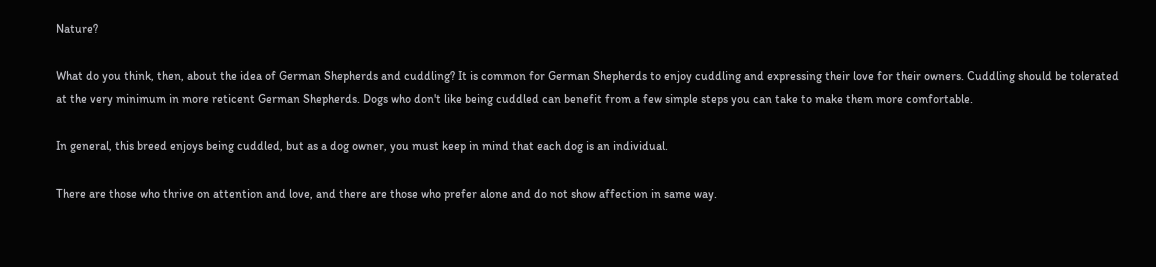Nature?

What do you think, then, about the idea of German Shepherds and cuddling? It is common for German Shepherds to enjoy cuddling and expressing their love for their owners. Cuddling should be tolerated at the very minimum in more reticent German Shepherds. Dogs who don't like being cuddled can benefit from a few simple steps you can take to make them more comfortable.

In general, this breed enjoys being cuddled, but as a dog owner, you must keep in mind that each dog is an individual.

There are those who thrive on attention and love, and there are those who prefer alone and do not show affection in same way.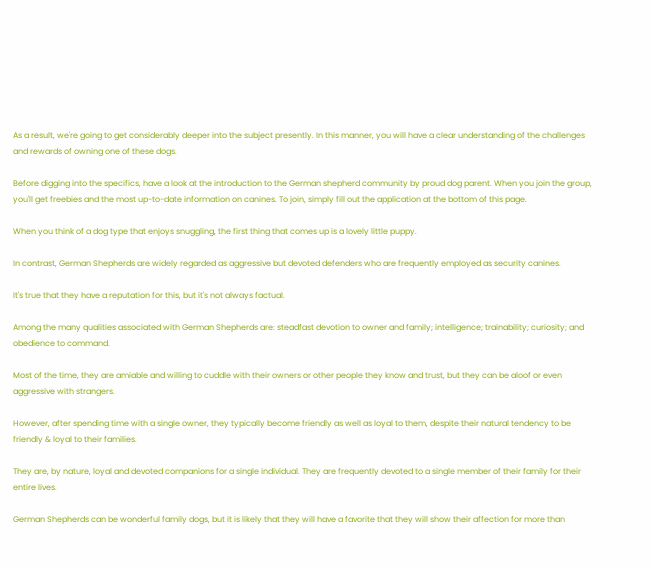As a result, we're going to get considerably deeper into the subject presently. In this manner, you will have a clear understanding of the challenges and rewards of owning one of these dogs.

Before digging into the specifics, have a look at the introduction to the German shepherd community by proud dog parent. When you join the group, you'll get freebies and the most up-to-date information on canines. To join, simply fill out the application at the bottom of this page.

When you think of a dog type that enjoys snuggling, the first thing that comes up is a lovely little puppy.

In contrast, German Shepherds are widely regarded as aggressive but devoted defenders who are frequently employed as security canines.

It's true that they have a reputation for this, but it's not always factual.

Among the many qualities associated with German Shepherds are: steadfast devotion to owner and family; intelligence; trainability; curiosity; and obedience to command.

Most of the time, they are amiable and willing to cuddle with their owners or other people they know and trust, but they can be aloof or even aggressive with strangers.

However, after spending time with a single owner, they typically become friendly as well as loyal to them, despite their natural tendency to be friendly & loyal to their families.

They are, by nature, loyal and devoted companions for a single individual. They are frequently devoted to a single member of their family for their entire lives.

German Shepherds can be wonderful family dogs, but it is likely that they will have a favorite that they will show their affection for more than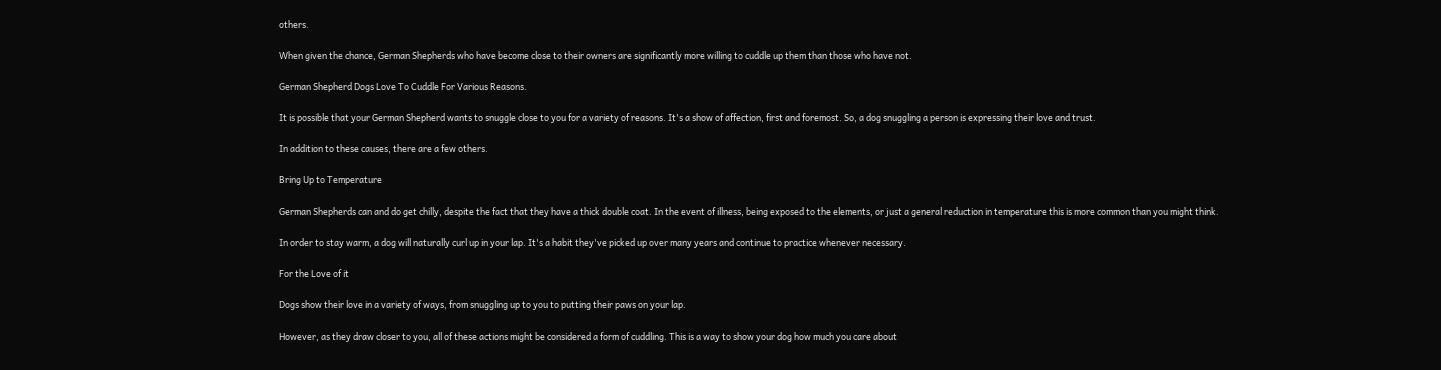others.

When given the chance, German Shepherds who have become close to their owners are significantly more willing to cuddle up them than those who have not.

German Shepherd Dogs Love To Cuddle For Various Reasons.

It is possible that your German Shepherd wants to snuggle close to you for a variety of reasons. It's a show of affection, first and foremost. So, a dog snuggling a person is expressing their love and trust.

In addition to these causes, there are a few others.

Bring Up to Temperature

German Shepherds can and do get chilly, despite the fact that they have a thick double coat. In the event of illness, being exposed to the elements, or just a general reduction in temperature this is more common than you might think.

In order to stay warm, a dog will naturally curl up in your lap. It's a habit they've picked up over many years and continue to practice whenever necessary.

For the Love of it

Dogs show their love in a variety of ways, from snuggling up to you to putting their paws on your lap.

However, as they draw closer to you, all of these actions might be considered a form of cuddling. This is a way to show your dog how much you care about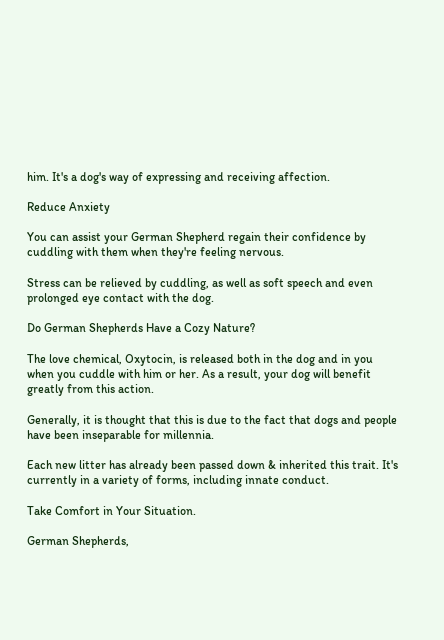him. It's a dog's way of expressing and receiving affection.

Reduce Anxiety

You can assist your German Shepherd regain their confidence by cuddling with them when they're feeling nervous.

Stress can be relieved by cuddling, as well as soft speech and even prolonged eye contact with the dog.

Do German Shepherds Have a Cozy Nature?

The love chemical, Oxytocin, is released both in the dog and in you when you cuddle with him or her. As a result, your dog will benefit greatly from this action.

Generally, it is thought that this is due to the fact that dogs and people have been inseparable for millennia.

Each new litter has already been passed down & inherited this trait. It's currently in a variety of forms, including innate conduct.

Take Comfort in Your Situation.

German Shepherds,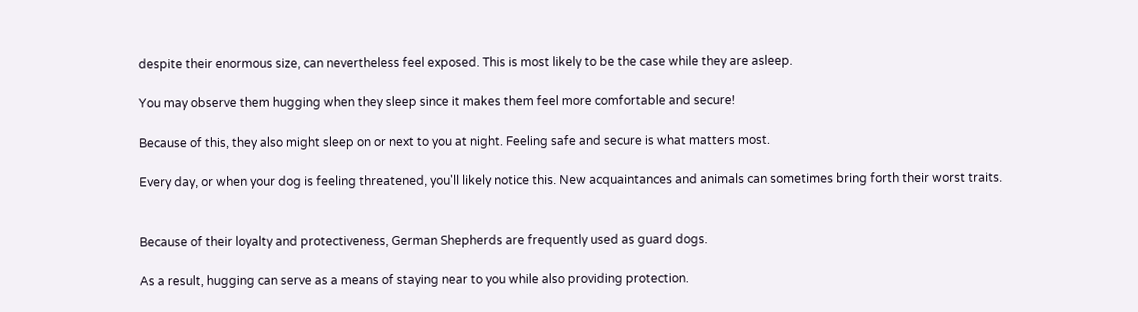despite their enormous size, can nevertheless feel exposed. This is most likely to be the case while they are asleep.

You may observe them hugging when they sleep since it makes them feel more comfortable and secure!

Because of this, they also might sleep on or next to you at night. Feeling safe and secure is what matters most.

Every day, or when your dog is feeling threatened, you'll likely notice this. New acquaintances and animals can sometimes bring forth their worst traits.


Because of their loyalty and protectiveness, German Shepherds are frequently used as guard dogs.

As a result, hugging can serve as a means of staying near to you while also providing protection.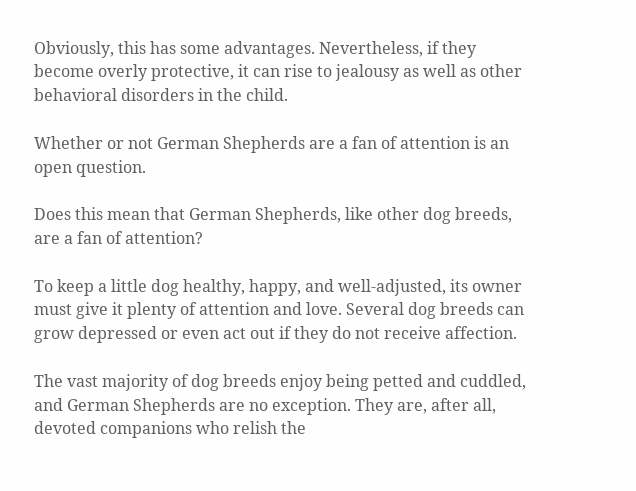Obviously, this has some advantages. Nevertheless, if they become overly protective, it can rise to jealousy as well as other behavioral disorders in the child.

Whether or not German Shepherds are a fan of attention is an open question.

Does this mean that German Shepherds, like other dog breeds, are a fan of attention?

To keep a little dog healthy, happy, and well-adjusted, its owner must give it plenty of attention and love. Several dog breeds can grow depressed or even act out if they do not receive affection.

The vast majority of dog breeds enjoy being petted and cuddled, and German Shepherds are no exception. They are, after all, devoted companions who relish the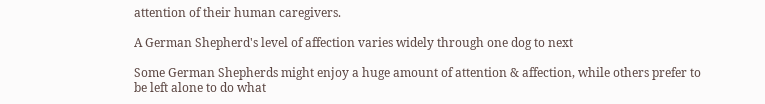attention of their human caregivers.

A German Shepherd's level of affection varies widely through one dog to next

Some German Shepherds might enjoy a huge amount of attention & affection, while others prefer to be left alone to do what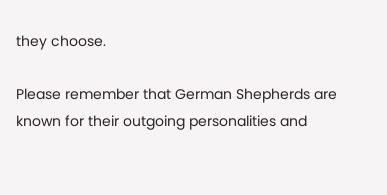they choose.

Please remember that German Shepherds are known for their outgoing personalities and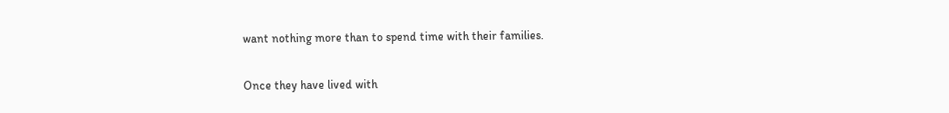want nothing more than to spend time with their families.

Once they have lived with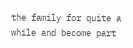the family for quite a while and become part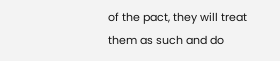of the pact, they will treat them as such and do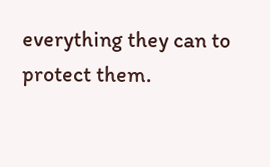everything they can to protect them.